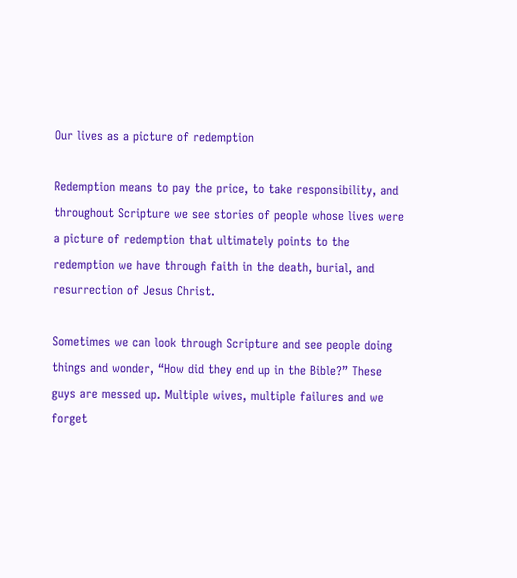Our lives as a picture of redemption

Redemption means to pay the price, to take responsibility, and throughout Scripture we see stories of people whose lives were a picture of redemption that ultimately points to the redemption we have through faith in the death, burial, and resurrection of Jesus Christ.

Sometimes we can look through Scripture and see people doing things and wonder, “How did they end up in the Bible?” These guys are messed up. Multiple wives, multiple failures and we forget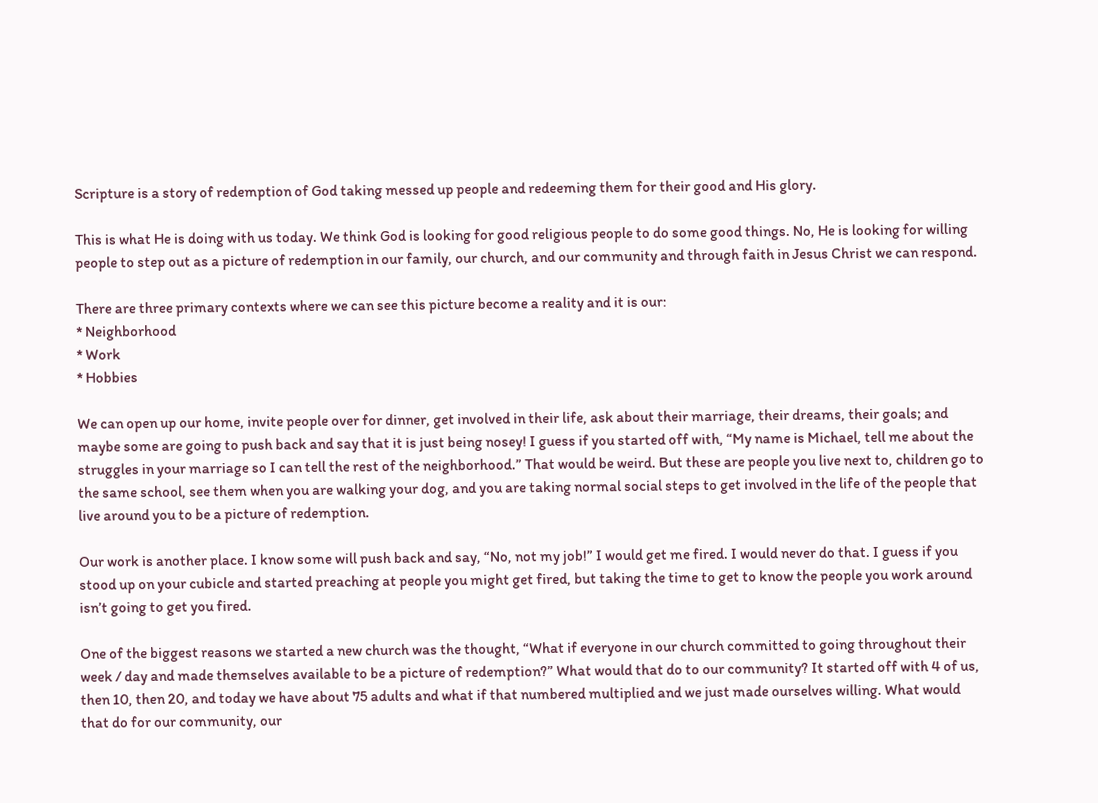Scripture is a story of redemption of God taking messed up people and redeeming them for their good and His glory.

This is what He is doing with us today. We think God is looking for good religious people to do some good things. No, He is looking for willing people to step out as a picture of redemption in our family, our church, and our community and through faith in Jesus Christ we can respond.

There are three primary contexts where we can see this picture become a reality and it is our:
* Neighborhood
* Work
* Hobbies

We can open up our home, invite people over for dinner, get involved in their life, ask about their marriage, their dreams, their goals; and maybe some are going to push back and say that it is just being nosey! I guess if you started off with, “My name is Michael, tell me about the struggles in your marriage so I can tell the rest of the neighborhood.” That would be weird. But these are people you live next to, children go to the same school, see them when you are walking your dog, and you are taking normal social steps to get involved in the life of the people that live around you to be a picture of redemption.

Our work is another place. I know some will push back and say, “No, not my job!” I would get me fired. I would never do that. I guess if you stood up on your cubicle and started preaching at people you might get fired, but taking the time to get to know the people you work around isn’t going to get you fired.

One of the biggest reasons we started a new church was the thought, “What if everyone in our church committed to going throughout their week / day and made themselves available to be a picture of redemption?” What would that do to our community? It started off with 4 of us, then 10, then 20, and today we have about 75 adults and what if that numbered multiplied and we just made ourselves willing. What would that do for our community, our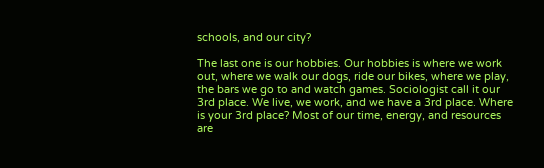schools, and our city?

The last one is our hobbies. Our hobbies is where we work out, where we walk our dogs, ride our bikes, where we play, the bars we go to and watch games. Sociologist call it our 3rd place. We live, we work, and we have a 3rd place. Where is your 3rd place? Most of our time, energy, and resources are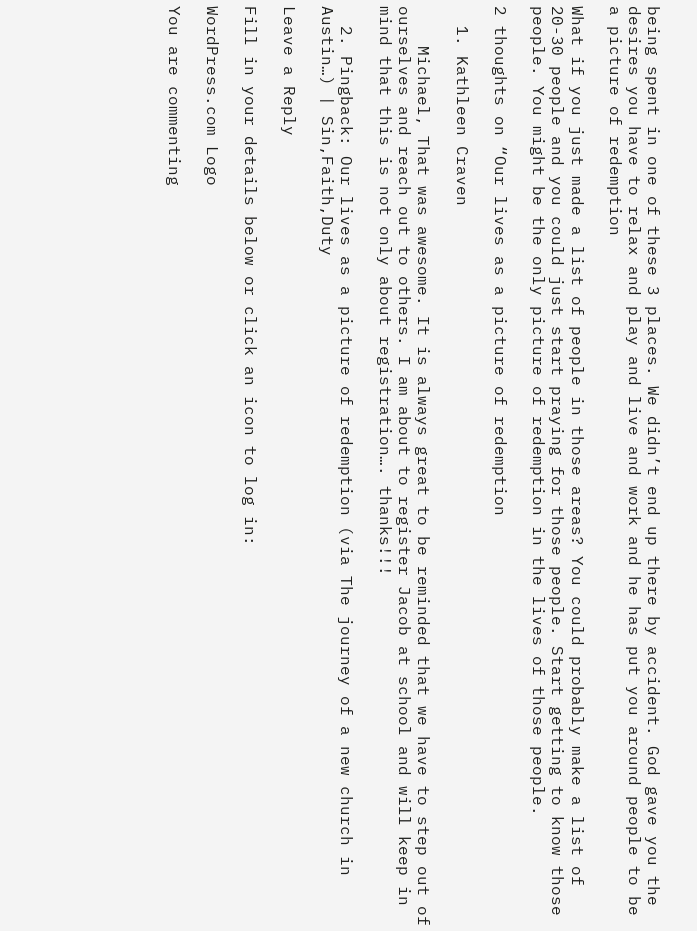being spent in one of these 3 places. We didn’t end up there by accident. God gave you the desires you have to relax and play and live and work and he has put you around people to be a picture of redemption

What if you just made a list of people in those areas? You could probably make a list of 20-30 people and you could just start praying for those people. Start getting to know those people. You might be the only picture of redemption in the lives of those people.

2 thoughts on “Our lives as a picture of redemption

  1. Kathleen Craven

    Michael, That was awesome. It is always great to be reminded that we have to step out of ourselves and reach out to others. I am about to register Jacob at school and will keep in mind that this is not only about registration…. thanks!!!

  2. Pingback: Our lives as a picture of redemption (via The journey of a new church in Austin…) | Sin,Faith,Duty

Leave a Reply

Fill in your details below or click an icon to log in:

WordPress.com Logo

You are commenting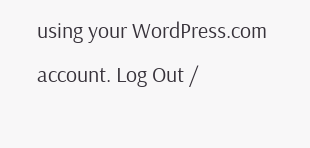using your WordPress.com account. Log Out /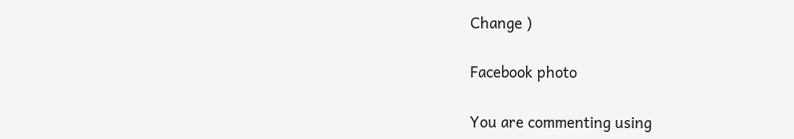Change )

Facebook photo

You are commenting using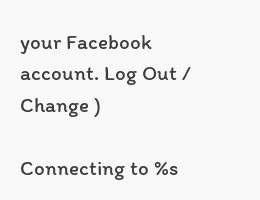your Facebook account. Log Out /  Change )

Connecting to %s